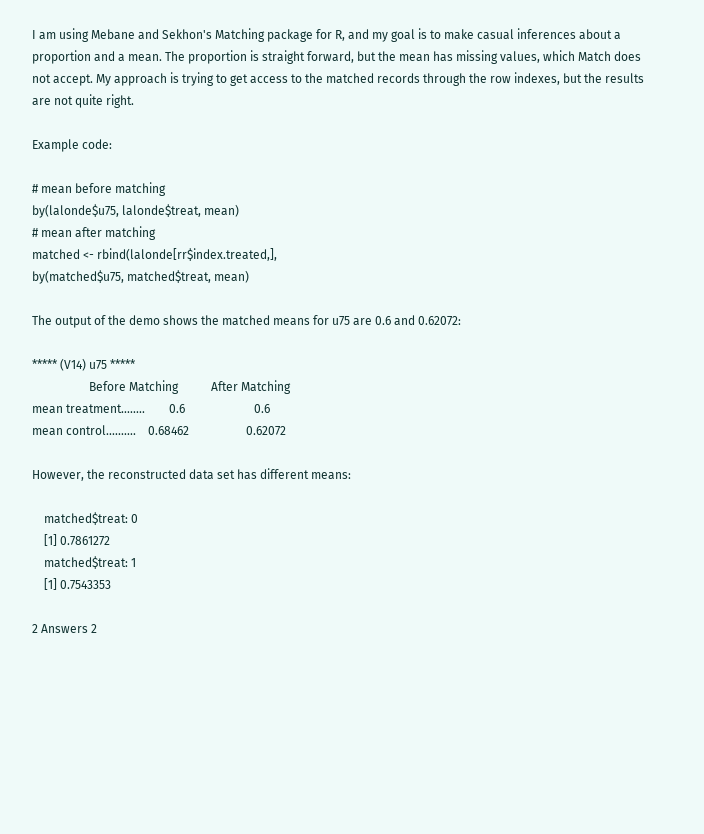I am using Mebane and Sekhon's Matching package for R, and my goal is to make casual inferences about a proportion and a mean. The proportion is straight forward, but the mean has missing values, which Match does not accept. My approach is trying to get access to the matched records through the row indexes, but the results are not quite right.

Example code:

# mean before matching
by(lalonde$u75, lalonde$treat, mean)
# mean after matching
matched <- rbind(lalonde[rr$index.treated,],
by(matched$u75, matched$treat, mean)

The output of the demo shows the matched means for u75 are 0.6 and 0.62072:

***** (V14) u75 *****
                   Before Matching           After Matching
mean treatment........        0.6                       0.6
mean control..........    0.68462                   0.62072

However, the reconstructed data set has different means:

    matched$treat: 0
    [1] 0.7861272
    matched$treat: 1
    [1] 0.7543353

2 Answers 2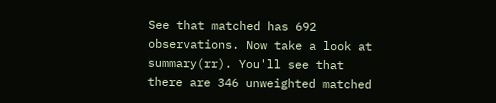See that matched has 692 observations. Now take a look at summary(rr). You'll see that there are 346 unweighted matched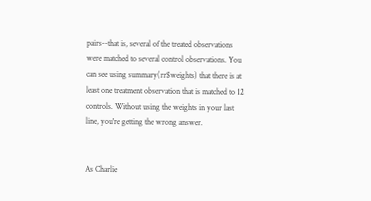pairs--that is, several of the treated observations were matched to several control observations. You can see using summary(rr$weights) that there is at least one treatment observation that is matched to 12 controls. Without using the weights in your last line, you're getting the wrong answer.


As Charlie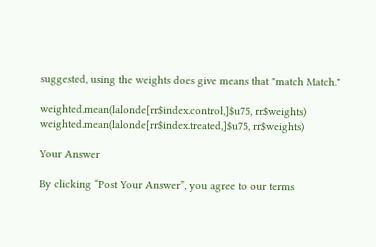suggested, using the weights does give means that "match Match."

weighted.mean(lalonde[rr$index.control,]$u75, rr$weights)
weighted.mean(lalonde[rr$index.treated,]$u75, rr$weights)

Your Answer

By clicking “Post Your Answer”, you agree to our terms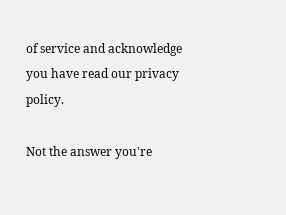of service and acknowledge you have read our privacy policy.

Not the answer you're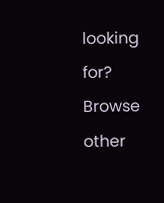looking for? Browse other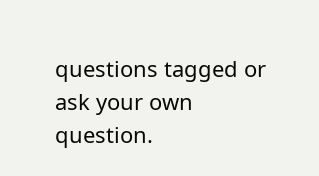questions tagged or ask your own question.